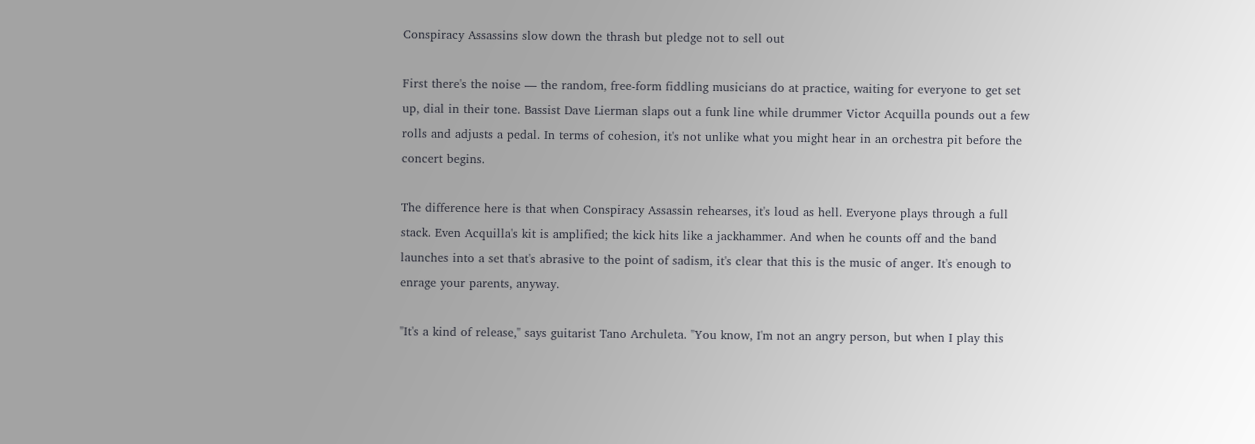Conspiracy Assassins slow down the thrash but pledge not to sell out

First there's the noise — the random, free-form fiddling musicians do at practice, waiting for everyone to get set up, dial in their tone. Bassist Dave Lierman slaps out a funk line while drummer Victor Acquilla pounds out a few rolls and adjusts a pedal. In terms of cohesion, it's not unlike what you might hear in an orchestra pit before the concert begins.

The difference here is that when Conspiracy Assassin rehearses, it's loud as hell. Everyone plays through a full stack. Even Acquilla's kit is amplified; the kick hits like a jackhammer. And when he counts off and the band launches into a set that's abrasive to the point of sadism, it's clear that this is the music of anger. It's enough to enrage your parents, anyway.

"It's a kind of release," says guitarist Tano Archuleta. "You know, I'm not an angry person, but when I play this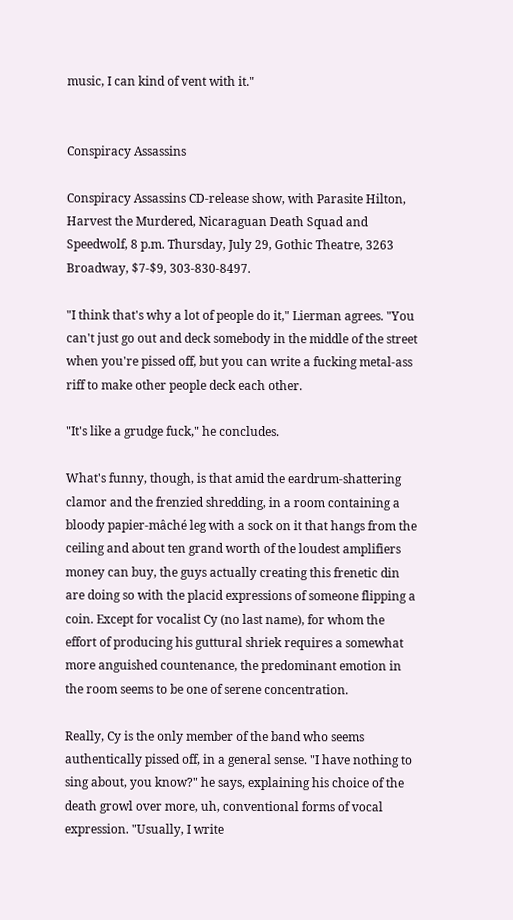music, I can kind of vent with it."


Conspiracy Assassins

Conspiracy Assassins CD-release show, with Parasite Hilton, Harvest the Murdered, Nicaraguan Death Squad and Speedwolf, 8 p.m. Thursday, July 29, Gothic Theatre, 3263 Broadway, $7-$9, 303-830-8497.

"I think that's why a lot of people do it," Lierman agrees. "You can't just go out and deck somebody in the middle of the street when you're pissed off, but you can write a fucking metal-ass riff to make other people deck each other.

"It's like a grudge fuck," he concludes.

What's funny, though, is that amid the eardrum-shattering clamor and the frenzied shredding, in a room containing a bloody papier-mâché leg with a sock on it that hangs from the ceiling and about ten grand worth of the loudest amplifiers money can buy, the guys actually creating this frenetic din are doing so with the placid expressions of someone flipping a coin. Except for vocalist Cy (no last name), for whom the effort of producing his guttural shriek requires a somewhat more anguished countenance, the predominant emotion in the room seems to be one of serene concentration.

Really, Cy is the only member of the band who seems authentically pissed off, in a general sense. "I have nothing to sing about, you know?" he says, explaining his choice of the death growl over more, uh, conventional forms of vocal expression. "Usually, I write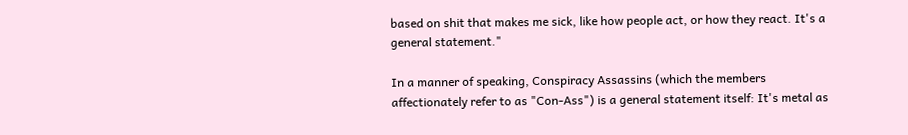based on shit that makes me sick, like how people act, or how they react. It's a general statement."

In a manner of speaking, Conspiracy Assassins (which the members affectionately refer to as "Con-Ass") is a general statement itself: It's metal as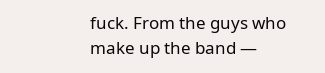fuck. From the guys who make up the band —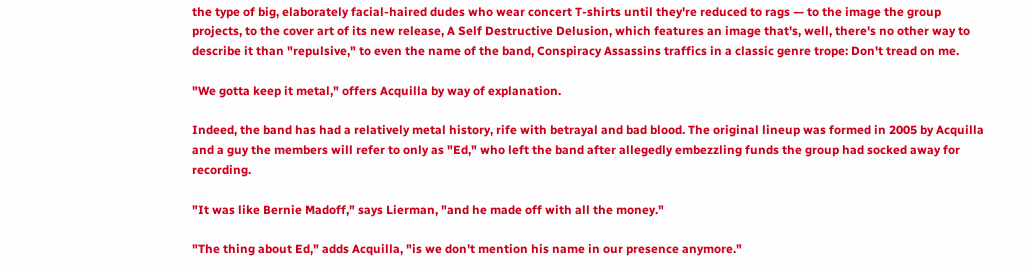the type of big, elaborately facial-haired dudes who wear concert T-shirts until they're reduced to rags — to the image the group projects, to the cover art of its new release, A Self Destructive Delusion, which features an image that's, well, there's no other way to describe it than "repulsive," to even the name of the band, Conspiracy Assassins traffics in a classic genre trope: Don't tread on me.

"We gotta keep it metal," offers Acquilla by way of explanation.

Indeed, the band has had a relatively metal history, rife with betrayal and bad blood. The original lineup was formed in 2005 by Acquilla and a guy the members will refer to only as "Ed," who left the band after allegedly embezzling funds the group had socked away for recording.

"It was like Bernie Madoff," says Lierman, "and he made off with all the money."

"The thing about Ed," adds Acquilla, "is we don't mention his name in our presence anymore."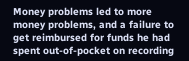Money problems led to more money problems, and a failure to get reimbursed for funds he had spent out-of-pocket on recording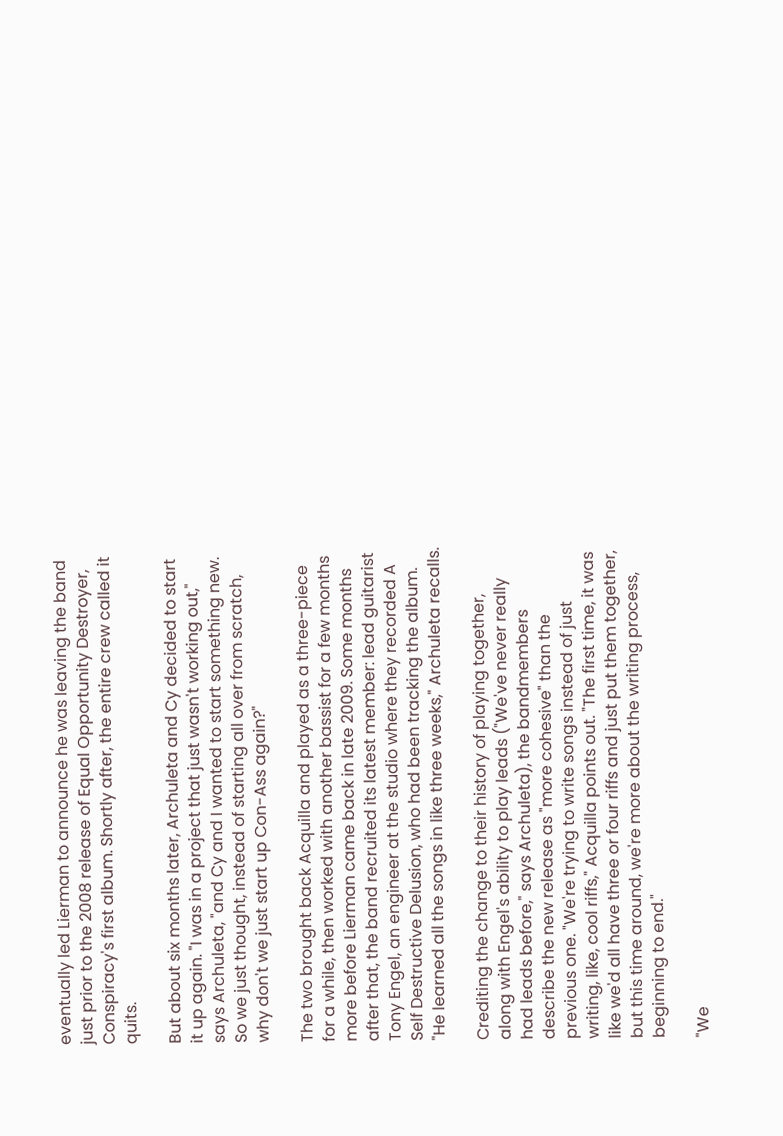eventually led Lierman to announce he was leaving the band just prior to the 2008 release of Equal Opportunity Destroyer, Conspiracy's first album. Shortly after, the entire crew called it quits.

But about six months later, Archuleta and Cy decided to start it up again. "I was in a project that just wasn't working out," says Archuleta, "and Cy and I wanted to start something new. So we just thought, instead of starting all over from scratch, why don't we just start up Con-Ass again?"

The two brought back Acquilla and played as a three-piece for a while, then worked with another bassist for a few months more before Lierman came back in late 2009. Some months after that, the band recruited its latest member: lead guitarist Tony Engel, an engineer at the studio where they recorded A Self Destructive Delusion, who had been tracking the album. "He learned all the songs in like three weeks," Archuleta recalls.

Crediting the change to their history of playing together, along with Engel's ability to play leads ("We've never really had leads before," says Archuleta), the bandmembers describe the new release as "more cohesive" than the previous one. "We're trying to write songs instead of just writing, like, cool riffs," Acquilla points out. "The first time, it was like we'd all have three or four riffs and just put them together, but this time around, we're more about the writing process, beginning to end."

"We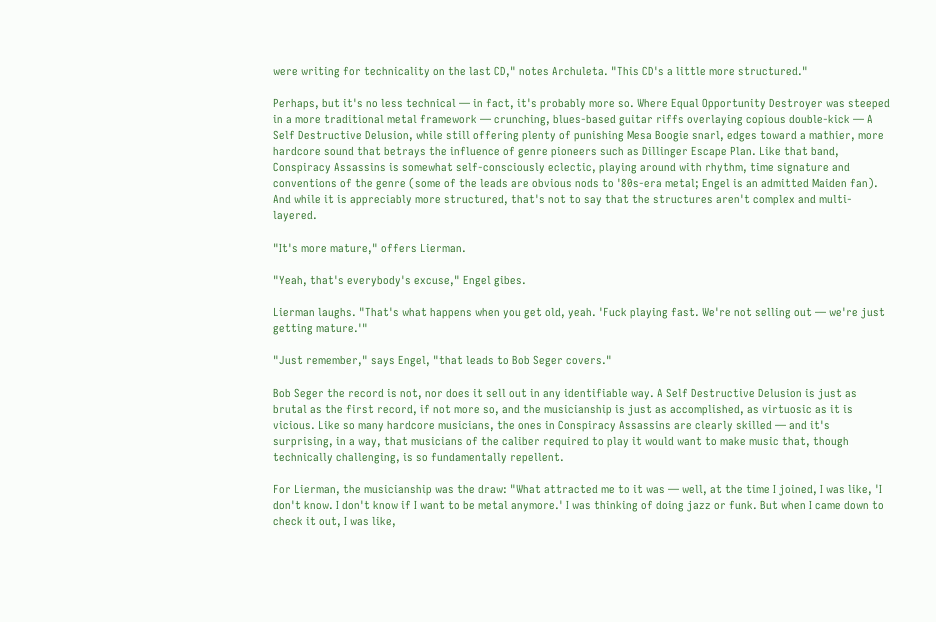were writing for technicality on the last CD," notes Archuleta. "This CD's a little more structured."

Perhaps, but it's no less technical — in fact, it's probably more so. Where Equal Opportunity Destroyer was steeped in a more traditional metal framework — crunching, blues-based guitar riffs overlaying copious double-kick — A Self Destructive Delusion, while still offering plenty of punishing Mesa Boogie snarl, edges toward a mathier, more hardcore sound that betrays the influence of genre pioneers such as Dillinger Escape Plan. Like that band, Conspiracy Assassins is somewhat self-consciously eclectic, playing around with rhythm, time signature and conventions of the genre (some of the leads are obvious nods to '80s-era metal; Engel is an admitted Maiden fan). And while it is appreciably more structured, that's not to say that the structures aren't complex and multi-layered.

"It's more mature," offers Lierman.

"Yeah, that's everybody's excuse," Engel gibes.

Lierman laughs. "That's what happens when you get old, yeah. 'Fuck playing fast. We're not selling out — we're just getting mature.'"

"Just remember," says Engel, "that leads to Bob Seger covers."

Bob Seger the record is not, nor does it sell out in any identifiable way. A Self Destructive Delusion is just as brutal as the first record, if not more so, and the musicianship is just as accomplished, as virtuosic as it is vicious. Like so many hardcore musicians, the ones in Conspiracy Assassins are clearly skilled — and it's surprising, in a way, that musicians of the caliber required to play it would want to make music that, though technically challenging, is so fundamentally repellent.

For Lierman, the musicianship was the draw: "What attracted me to it was — well, at the time I joined, I was like, 'I don't know. I don't know if I want to be metal anymore.' I was thinking of doing jazz or funk. But when I came down to check it out, I was like,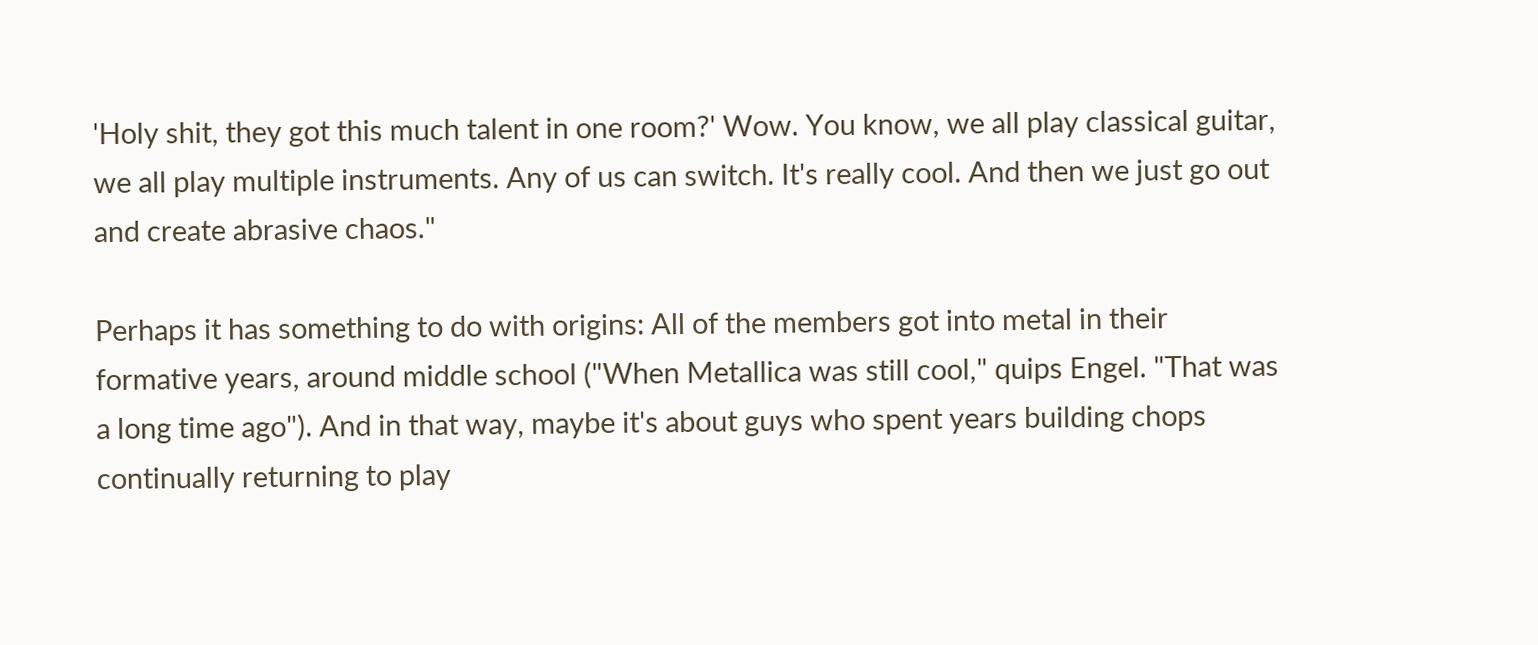'Holy shit, they got this much talent in one room?' Wow. You know, we all play classical guitar, we all play multiple instruments. Any of us can switch. It's really cool. And then we just go out and create abrasive chaos."

Perhaps it has something to do with origins: All of the members got into metal in their formative years, around middle school ("When Metallica was still cool," quips Engel. "That was a long time ago"). And in that way, maybe it's about guys who spent years building chops continually returning to play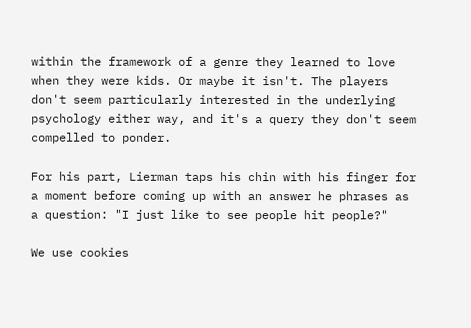within the framework of a genre they learned to love when they were kids. Or maybe it isn't. The players don't seem particularly interested in the underlying psychology either way, and it's a query they don't seem compelled to ponder.

For his part, Lierman taps his chin with his finger for a moment before coming up with an answer he phrases as a question: "I just like to see people hit people?"

We use cookies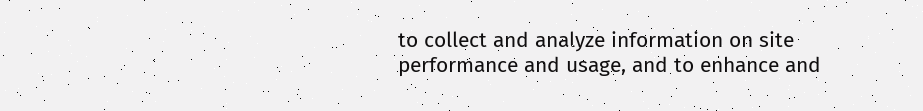to collect and analyze information on site performance and usage, and to enhance and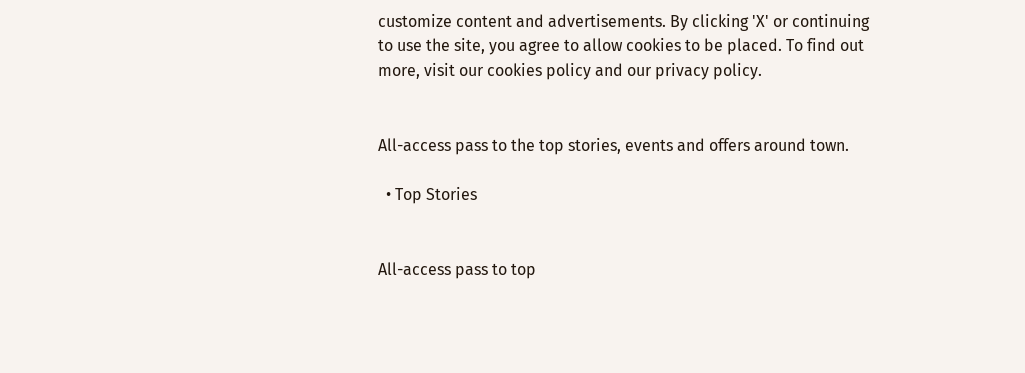customize content and advertisements. By clicking 'X' or continuing to use the site, you agree to allow cookies to be placed. To find out more, visit our cookies policy and our privacy policy.


All-access pass to the top stories, events and offers around town.

  • Top Stories


All-access pass to top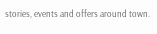stories, events and offers around town.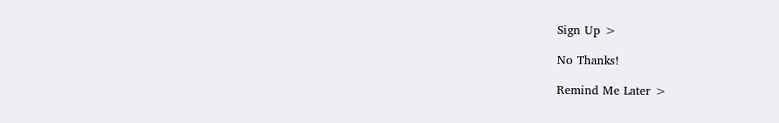Sign Up >

No Thanks!

Remind Me Later >